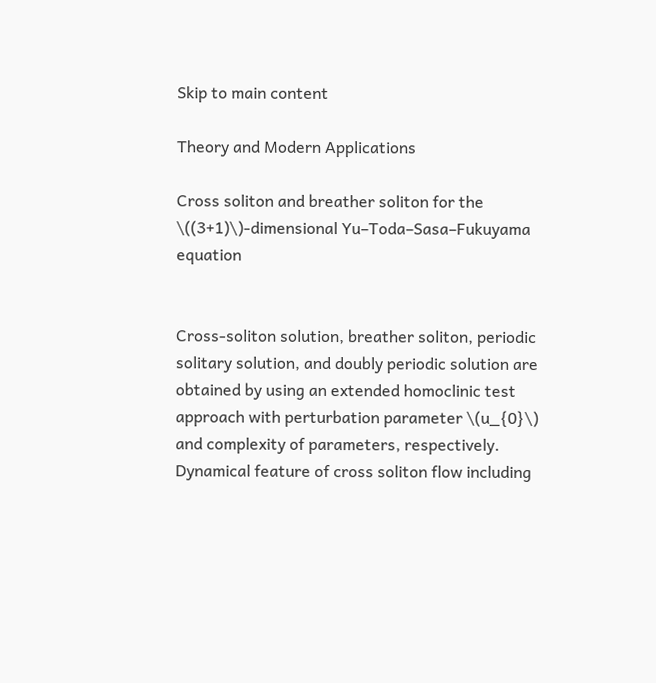Skip to main content

Theory and Modern Applications

Cross soliton and breather soliton for the \((3+1)\)-dimensional Yu–Toda–Sasa–Fukuyama equation


Cross-soliton solution, breather soliton, periodic solitary solution, and doubly periodic solution are obtained by using an extended homoclinic test approach with perturbation parameter \(u_{0}\) and complexity of parameters, respectively. Dynamical feature of cross soliton flow including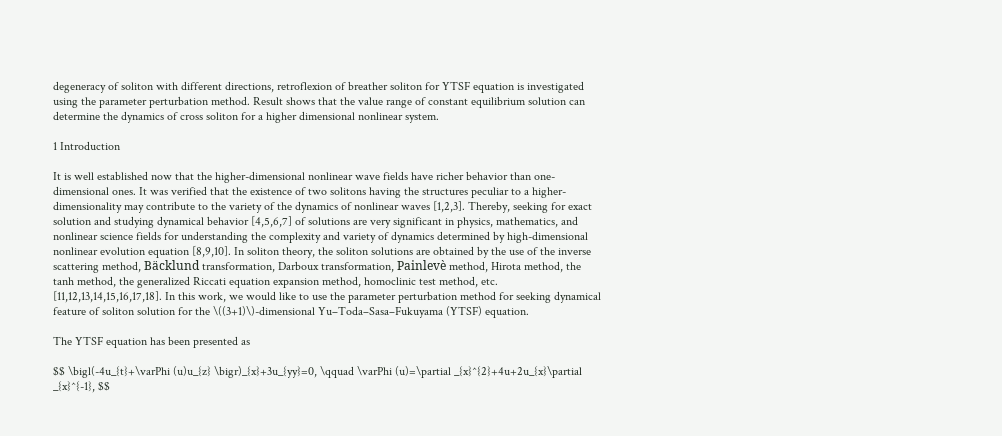degeneracy of soliton with different directions, retroflexion of breather soliton for YTSF equation is investigated using the parameter perturbation method. Result shows that the value range of constant equilibrium solution can determine the dynamics of cross soliton for a higher dimensional nonlinear system.

1 Introduction

It is well established now that the higher-dimensional nonlinear wave fields have richer behavior than one-dimensional ones. It was verified that the existence of two solitons having the structures peculiar to a higher-dimensionality may contribute to the variety of the dynamics of nonlinear waves [1,2,3]. Thereby, seeking for exact solution and studying dynamical behavior [4,5,6,7] of solutions are very significant in physics, mathematics, and nonlinear science fields for understanding the complexity and variety of dynamics determined by high-dimensional nonlinear evolution equation [8,9,10]. In soliton theory, the soliton solutions are obtained by the use of the inverse scattering method, Bäcklund transformation, Darboux transformation, Painlevè method, Hirota method, the tanh method, the generalized Riccati equation expansion method, homoclinic test method, etc. [11,12,13,14,15,16,17,18]. In this work, we would like to use the parameter perturbation method for seeking dynamical feature of soliton solution for the \((3+1)\)-dimensional Yu–Toda–Sasa–Fukuyama (YTSF) equation.

The YTSF equation has been presented as

$$ \bigl(-4u_{t}+\varPhi (u)u_{z} \bigr)_{x}+3u_{yy}=0, \qquad \varPhi (u)=\partial _{x}^{2}+4u+2u_{x}\partial _{x}^{-1}, $$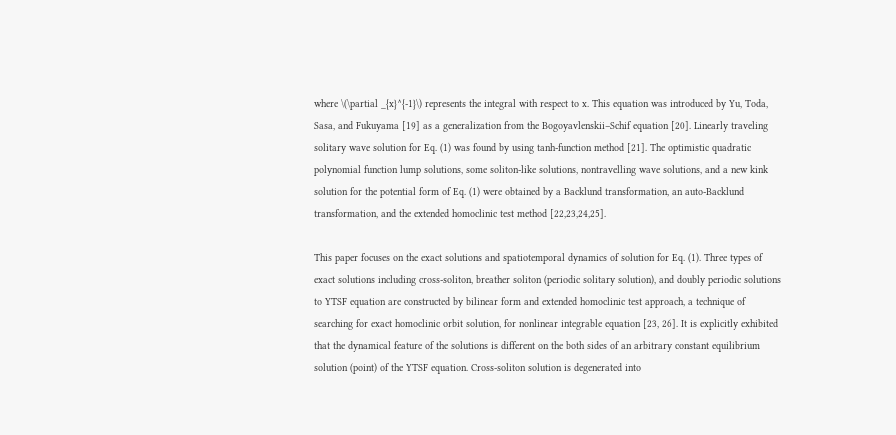where \(\partial _{x}^{-1}\) represents the integral with respect to x. This equation was introduced by Yu, Toda, Sasa, and Fukuyama [19] as a generalization from the Bogoyavlenskii–Schif equation [20]. Linearly traveling solitary wave solution for Eq. (1) was found by using tanh-function method [21]. The optimistic quadratic polynomial function lump solutions, some soliton-like solutions, nontravelling wave solutions, and a new kink solution for the potential form of Eq. (1) were obtained by a Backlund transformation, an auto-Backlund transformation, and the extended homoclinic test method [22,23,24,25].

This paper focuses on the exact solutions and spatiotemporal dynamics of solution for Eq. (1). Three types of exact solutions including cross-soliton, breather soliton (periodic solitary solution), and doubly periodic solutions to YTSF equation are constructed by bilinear form and extended homoclinic test approach, a technique of searching for exact homoclinic orbit solution, for nonlinear integrable equation [23, 26]. It is explicitly exhibited that the dynamical feature of the solutions is different on the both sides of an arbitrary constant equilibrium solution (point) of the YTSF equation. Cross-soliton solution is degenerated into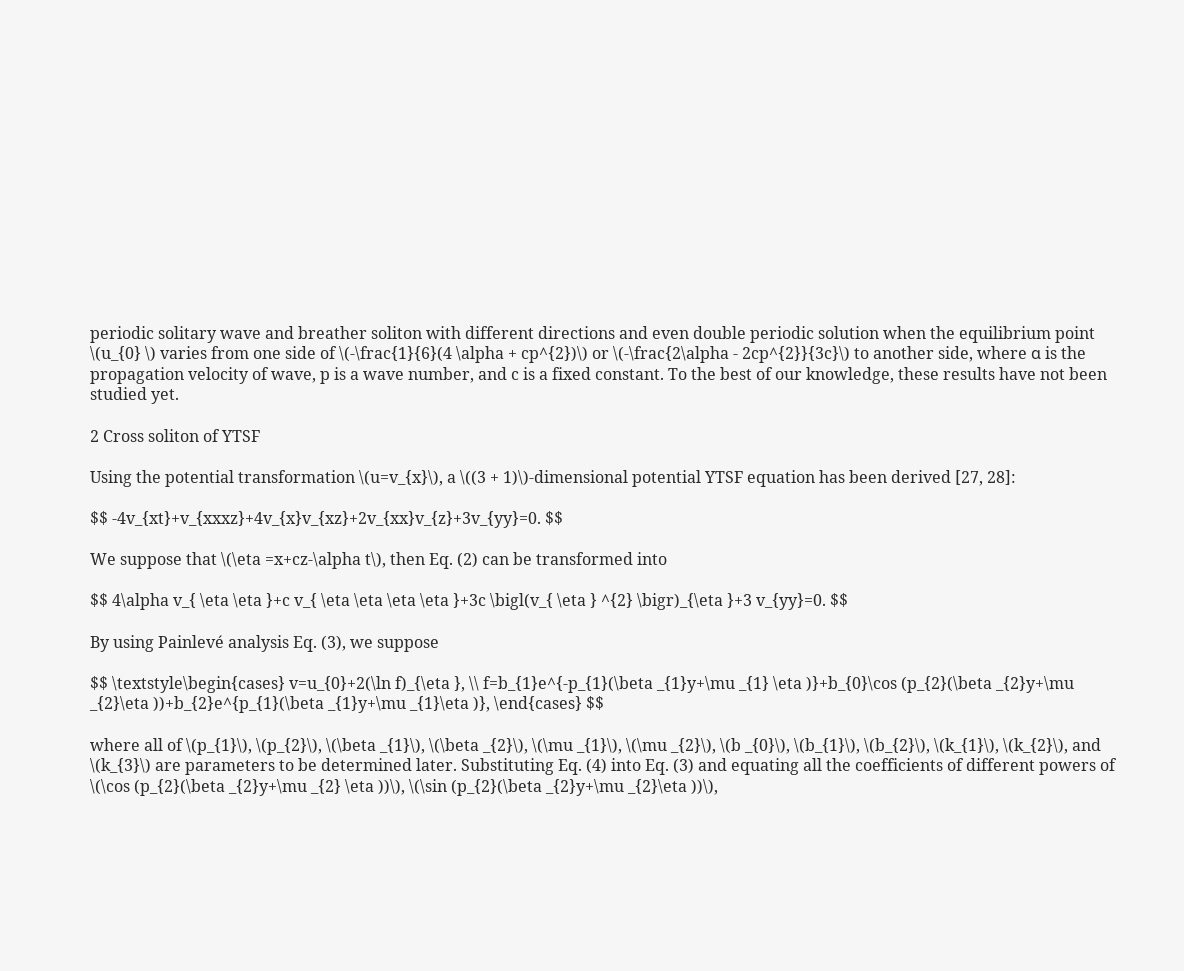periodic solitary wave and breather soliton with different directions and even double periodic solution when the equilibrium point \(u_{0} \) varies from one side of \(-\frac{1}{6}(4 \alpha + cp^{2})\) or \(-\frac{2\alpha - 2cp^{2}}{3c}\) to another side, where α is the propagation velocity of wave, p is a wave number, and c is a fixed constant. To the best of our knowledge, these results have not been studied yet.

2 Cross soliton of YTSF

Using the potential transformation \(u=v_{x}\), a \((3 + 1)\)-dimensional potential YTSF equation has been derived [27, 28]:

$$ -4v_{xt}+v_{xxxz}+4v_{x}v_{xz}+2v_{xx}v_{z}+3v_{yy}=0. $$

We suppose that \(\eta =x+cz-\alpha t\), then Eq. (2) can be transformed into

$$ 4\alpha v_{ \eta \eta }+c v_{ \eta \eta \eta \eta }+3c \bigl(v_{ \eta } ^{2} \bigr)_{\eta }+3 v_{yy}=0. $$

By using Painlevé analysis Eq. (3), we suppose

$$ \textstyle\begin{cases} v=u_{0}+2(\ln f)_{\eta }, \\ f=b_{1}e^{-p_{1}(\beta _{1}y+\mu _{1} \eta )}+b_{0}\cos (p_{2}(\beta _{2}y+\mu _{2}\eta ))+b_{2}e^{p_{1}(\beta _{1}y+\mu _{1}\eta )}, \end{cases} $$

where all of \(p_{1}\), \(p_{2}\), \(\beta _{1}\), \(\beta _{2}\), \(\mu _{1}\), \(\mu _{2}\), \(b _{0}\), \(b_{1}\), \(b_{2}\), \(k_{1}\), \(k_{2}\), and \(k_{3}\) are parameters to be determined later. Substituting Eq. (4) into Eq. (3) and equating all the coefficients of different powers of \(\cos (p_{2}(\beta _{2}y+\mu _{2} \eta ))\), \(\sin (p_{2}(\beta _{2}y+\mu _{2}\eta ))\),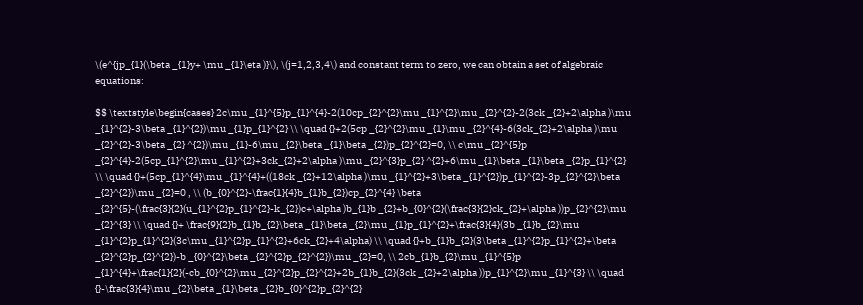\(e^{jp_{1}(\beta _{1}y+ \mu _{1}\eta )}\), \(j=1,2,3,4\) and constant term to zero, we can obtain a set of algebraic equations:

$$ \textstyle\begin{cases} 2c\mu _{1}^{5}p_{1}^{4}-2(10cp_{2}^{2}\mu _{1}^{2}\mu _{2}^{2}-2(3ck _{2}+2\alpha )\mu _{1}^{2}-3\beta _{1}^{2})\mu _{1}p_{1}^{2} \\ \quad {}+2(5cp _{2}^{2}\mu _{1}\mu _{2}^{4}-6(3ck_{2}+2\alpha )\mu _{2}^{2}-3\beta _{2} ^{2})\mu _{1}-6\mu _{2}\beta _{1}\beta _{2})p_{2}^{2}=0, \\ c\mu _{2}^{5}p _{2}^{4}-2(5cp_{1}^{2}\mu _{1}^{2}+3ck_{2}+2\alpha )\mu _{2}^{3}p_{2} ^{2}+6\mu _{1}\beta _{1}\beta _{2}p_{1}^{2} \\ \quad {}+(5cp_{1}^{4}\mu _{1}^{4}+((18ck _{2}+12\alpha )\mu _{1}^{2}+3\beta _{1}^{2})p_{1}^{2}-3p_{2}^{2}\beta _{2}^{2})\mu _{2}=0 , \\ (b_{0}^{2}-\frac{1}{4}b_{1}b_{2})cp_{2}^{4} \beta _{2}^{5}-(\frac{3}{2}(u_{1}^{2}p_{1}^{2}-k_{2})c+\alpha )b_{1}b _{2}+b_{0}^{2}(\frac{3}{2}ck_{2}+\alpha ))p_{2}^{2}\mu _{2}^{3} \\ \quad {}+ \frac{9}{2}b_{1}b_{2}\beta _{1}\beta _{2}\mu _{1}p_{1}^{2}+\frac{3}{4}(3b _{1}b_{2}\mu _{1}^{2}p_{1}^{2}(3c\mu _{1}^{2}p_{1}^{2}+6ck_{2}+4\alpha) \\ \quad {}+b_{1}b_{2}(3\beta _{1}^{2}p_{1}^{2}+\beta _{2}^{2}p_{2}^{2})-b _{0}^{2}\beta _{2}^{2}p_{2}^{2})\mu _{2}=0, \\ 2cb_{1}b_{2}\mu _{1}^{5}p _{1}^{4}+\frac{1}{2}(-cb_{0}^{2}\mu _{2}^{2}p_{2}^{2}+2b_{1}b_{2}(3ck _{2}+2\alpha ))p_{1}^{2}\mu _{1}^{3} \\ \quad {}-\frac{3}{4}\mu _{2}\beta _{1}\beta _{2}b_{0}^{2}p_{2}^{2}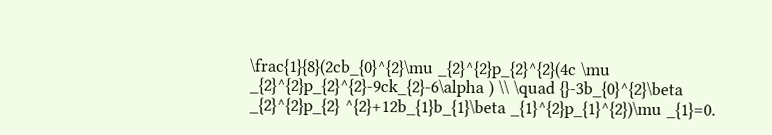\frac{1}{8}(2cb_{0}^{2}\mu _{2}^{2}p_{2}^{2}(4c \mu _{2}^{2}p_{2}^{2}-9ck_{2}-6\alpha ) \\ \quad {}-3b_{0}^{2}\beta _{2}^{2}p_{2} ^{2}+12b_{1}b_{1}\beta _{1}^{2}p_{1}^{2})\mu _{1}=0.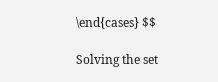\end{cases} $$

Solving the set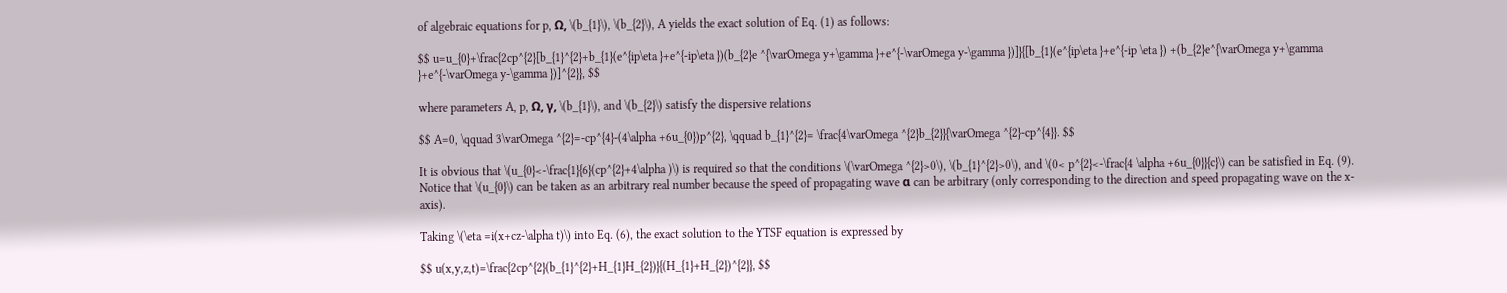of algebraic equations for p, Ω, \(b_{1}\), \(b_{2}\), A yields the exact solution of Eq. (1) as follows:

$$ u=u_{0}+\frac{2cp^{2}[b_{1}^{2}+b_{1}(e^{ip\eta }+e^{-ip\eta })(b_{2}e ^{\varOmega y+\gamma }+e^{-\varOmega y-\gamma })]}{[b_{1}(e^{ip\eta }+e^{-ip \eta }) +(b_{2}e^{\varOmega y+\gamma }+e^{-\varOmega y-\gamma })]^{2}}, $$

where parameters A, p, Ω, γ, \(b_{1}\), and \(b_{2}\) satisfy the dispersive relations

$$ A=0, \qquad 3\varOmega ^{2}=-cp^{4}-(4\alpha +6u_{0})p^{2}, \qquad b_{1}^{2}= \frac{4\varOmega ^{2}b_{2}}{\varOmega ^{2}-cp^{4}}. $$

It is obvious that \(u_{0}<-\frac{1}{6}(cp^{2}+4\alpha )\) is required so that the conditions \(\varOmega ^{2}>0\), \(b_{1}^{2}>0\), and \(0< p^{2}<-\frac{4 \alpha +6u_{0}}{c}\) can be satisfied in Eq. (9). Notice that \(u_{0}\) can be taken as an arbitrary real number because the speed of propagating wave α can be arbitrary (only corresponding to the direction and speed propagating wave on the x-axis).

Taking \(\eta =i(x+cz-\alpha t)\) into Eq. (6), the exact solution to the YTSF equation is expressed by

$$ u(x,y,z,t)=\frac{2cp^{2}(b_{1}^{2}+H_{1}H_{2})}{(H_{1}+H_{2})^{2}}, $$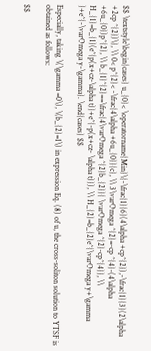$$ \textstyle\begin{cases} u_{0}< \operatorname{Min}\{-\frac{1}{6}(4\alpha +cp^{2}),-\frac{1}{3}(2\alpha +2cp ^{2})\}, \\ 0< p^{2}< -\frac{4\alpha +6u_{0}}{c}, \\ 3\varOmega ^{2}=-cp ^{4}-(4\alpha +6u_{0})p^{2}, \\ b_{1}^{2}==\frac{4\varOmega ^{2}b_{2}}{ \varOmega ^{2}-cp^{4}}, \\ H_{1}=b_{1}(e^{p(x+cz-\alpha t)}+e^{-p(x+cz- \alpha t)}), \\ H_{2}=b_{2}e^{\varOmega y+\gamma }+e^{-\varOmega y-\gamma}. \end{cases} $$

Especially, taking \(\gamma =0\), \(b_{2}=1\) in expression Eq. (8) of u, the cross-soliton solution to YTSF is obtained as follows:

$$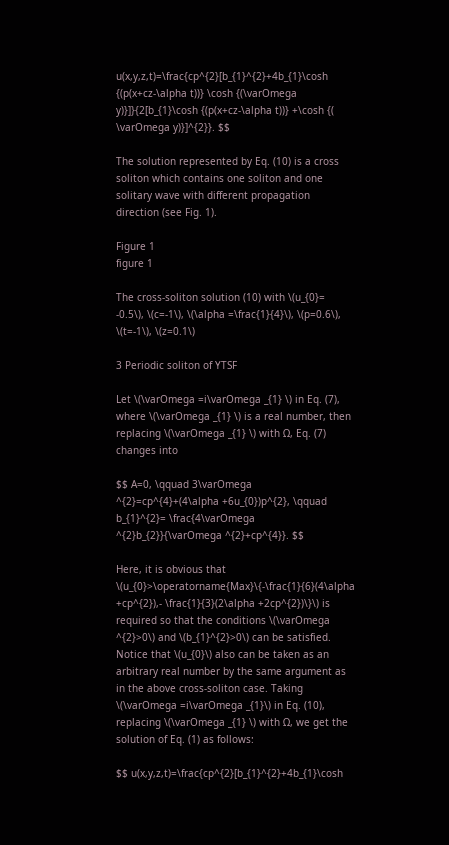u(x,y,z,t)=\frac{cp^{2}[b_{1}^{2}+4b_{1}\cosh {(p(x+cz-\alpha t))} \cosh {(\varOmega y)}]}{2[b_{1}\cosh {(p(x+cz-\alpha t))} +\cosh {( \varOmega y)}]^{2}}. $$

The solution represented by Eq. (10) is a cross soliton which contains one soliton and one solitary wave with different propagation direction (see Fig. 1).

Figure 1
figure 1

The cross-soliton solution (10) with \(u_{0}= -0.5\), \(c=-1\), \(\alpha =\frac{1}{4}\), \(p=0.6\), \(t=-1\), \(z=0.1\)

3 Periodic soliton of YTSF

Let \(\varOmega =i\varOmega _{1} \) in Eq. (7), where \(\varOmega _{1} \) is a real number, then replacing \(\varOmega _{1} \) with Ω, Eq. (7) changes into

$$ A=0, \qquad 3\varOmega ^{2}=cp^{4}+(4\alpha +6u_{0})p^{2}, \qquad b_{1}^{2}= \frac{4\varOmega ^{2}b_{2}}{\varOmega ^{2}+cp^{4}}. $$

Here, it is obvious that \(u_{0}>\operatorname{Max}\{-\frac{1}{6}(4\alpha +cp^{2}),- \frac{1}{3}(2\alpha +2cp^{2})\}\) is required so that the conditions \(\varOmega ^{2}>0\) and \(b_{1}^{2}>0\) can be satisfied. Notice that \(u_{0}\) also can be taken as an arbitrary real number by the same argument as in the above cross-soliton case. Taking \(\varOmega =i\varOmega _{1}\) in Eq. (10), replacing \(\varOmega _{1} \) with Ω, we get the solution of Eq. (1) as follows:

$$ u(x,y,z,t)=\frac{cp^{2}[b_{1}^{2}+4b_{1}\cosh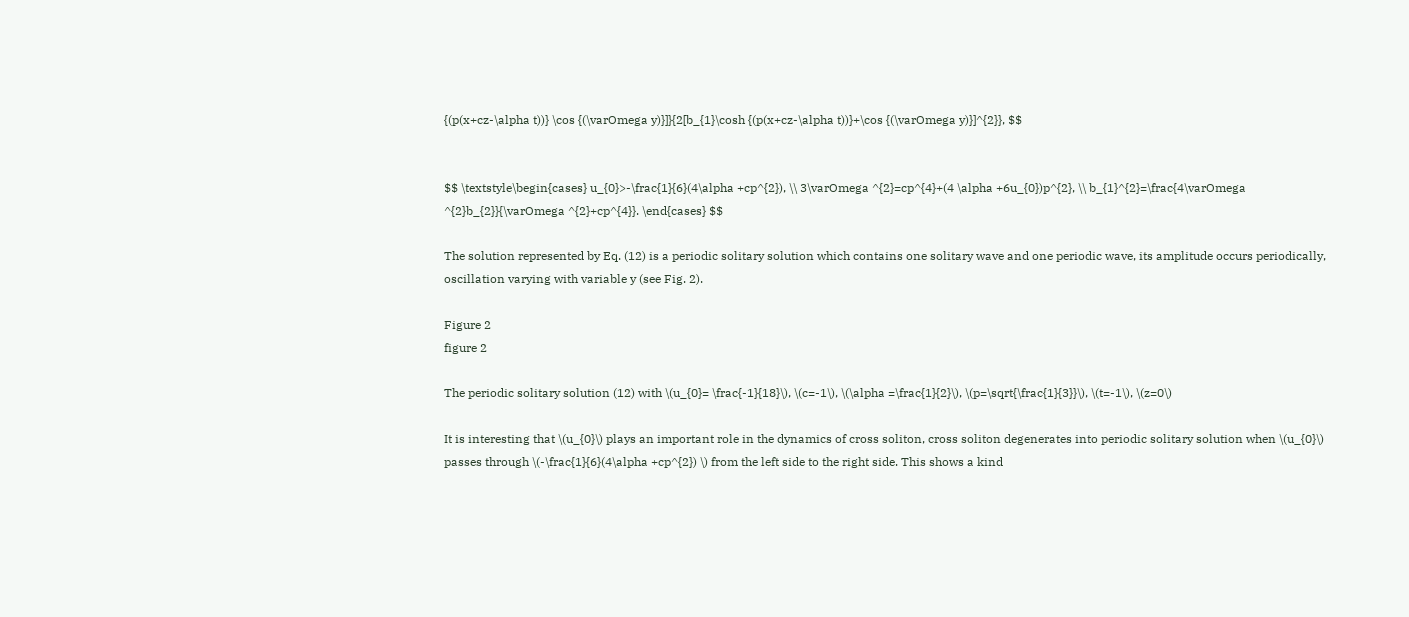{(p(x+cz-\alpha t))} \cos {(\varOmega y)}]}{2[b_{1}\cosh {(p(x+cz-\alpha t))}+\cos {(\varOmega y)}]^{2}}, $$


$$ \textstyle\begin{cases} u_{0}>-\frac{1}{6}(4\alpha +cp^{2}), \\ 3\varOmega ^{2}=cp^{4}+(4 \alpha +6u_{0})p^{2}, \\ b_{1}^{2}=\frac{4\varOmega ^{2}b_{2}}{\varOmega ^{2}+cp^{4}}. \end{cases} $$

The solution represented by Eq. (12) is a periodic solitary solution which contains one solitary wave and one periodic wave, its amplitude occurs periodically, oscillation varying with variable y (see Fig. 2).

Figure 2
figure 2

The periodic solitary solution (12) with \(u_{0}= \frac{-1}{18}\), \(c=-1\), \(\alpha =\frac{1}{2}\), \(p=\sqrt{\frac{1}{3}}\), \(t=-1\), \(z=0\)

It is interesting that \(u_{0}\) plays an important role in the dynamics of cross soliton, cross soliton degenerates into periodic solitary solution when \(u_{0}\) passes through \(-\frac{1}{6}(4\alpha +cp^{2}) \) from the left side to the right side. This shows a kind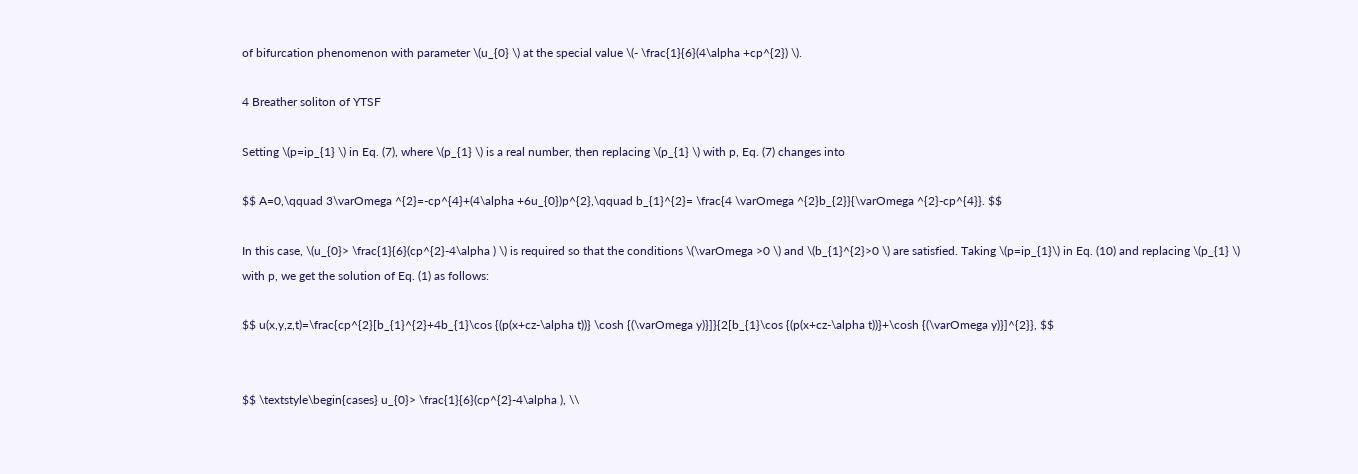of bifurcation phenomenon with parameter \(u_{0} \) at the special value \(- \frac{1}{6}(4\alpha +cp^{2}) \).

4 Breather soliton of YTSF

Setting \(p=ip_{1} \) in Eq. (7), where \(p_{1} \) is a real number, then replacing \(p_{1} \) with p, Eq. (7) changes into

$$ A=0,\qquad 3\varOmega ^{2}=-cp^{4}+(4\alpha +6u_{0})p^{2},\qquad b_{1}^{2}= \frac{4 \varOmega ^{2}b_{2}}{\varOmega ^{2}-cp^{4}}. $$

In this case, \(u_{0}> \frac{1}{6}(cp^{2}-4\alpha ) \) is required so that the conditions \(\varOmega >0 \) and \(b_{1}^{2}>0 \) are satisfied. Taking \(p=ip_{1}\) in Eq. (10) and replacing \(p_{1} \) with p, we get the solution of Eq. (1) as follows:

$$ u(x,y,z,t)=\frac{cp^{2}[b_{1}^{2}+4b_{1}\cos {(p(x+cz-\alpha t))} \cosh {(\varOmega y)}]}{2[b_{1}\cos {(p(x+cz-\alpha t))}+\cosh {(\varOmega y)}]^{2}}, $$


$$ \textstyle\begin{cases} u_{0}> \frac{1}{6}(cp^{2}-4\alpha ), \\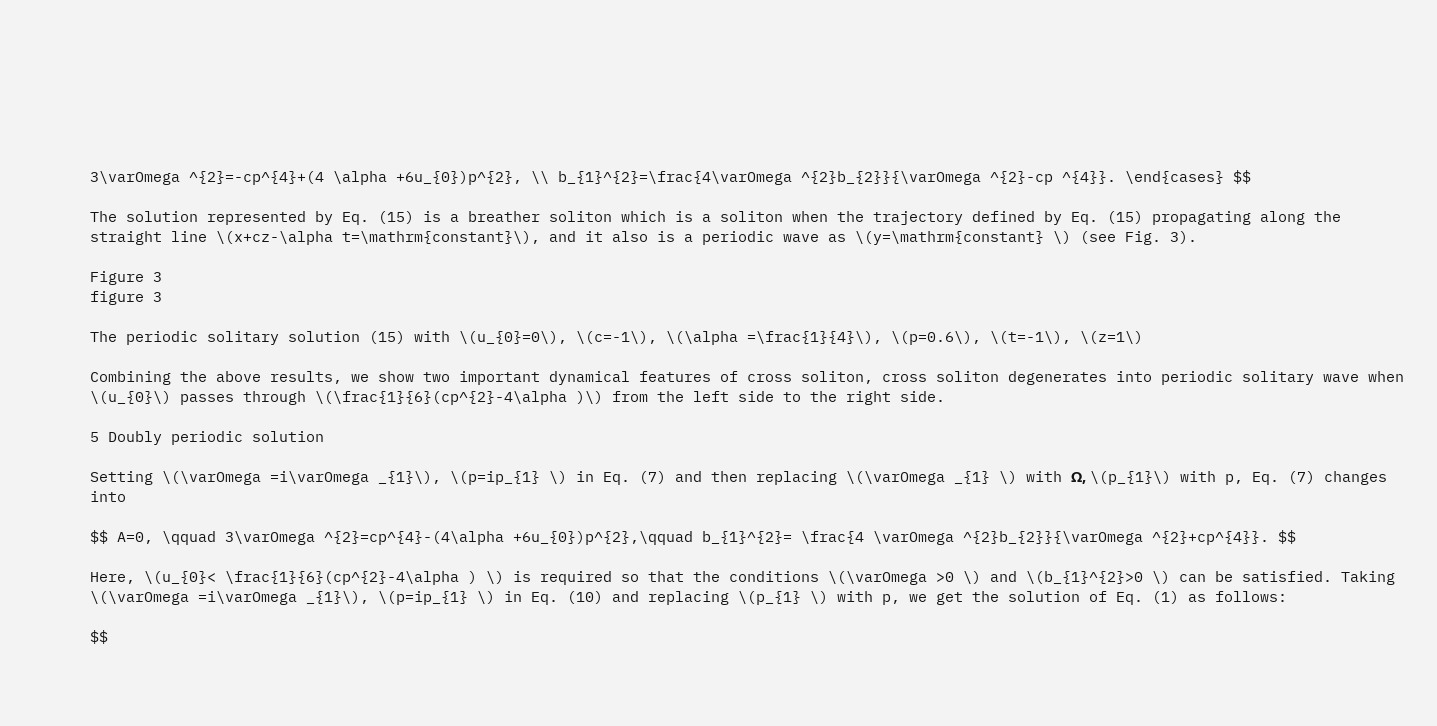3\varOmega ^{2}=-cp^{4}+(4 \alpha +6u_{0})p^{2}, \\ b_{1}^{2}=\frac{4\varOmega ^{2}b_{2}}{\varOmega ^{2}-cp ^{4}}. \end{cases} $$

The solution represented by Eq. (15) is a breather soliton which is a soliton when the trajectory defined by Eq. (15) propagating along the straight line \(x+cz-\alpha t=\mathrm{constant}\), and it also is a periodic wave as \(y=\mathrm{constant} \) (see Fig. 3).

Figure 3
figure 3

The periodic solitary solution (15) with \(u_{0}=0\), \(c=-1\), \(\alpha =\frac{1}{4}\), \(p=0.6\), \(t=-1\), \(z=1\)

Combining the above results, we show two important dynamical features of cross soliton, cross soliton degenerates into periodic solitary wave when \(u_{0}\) passes through \(\frac{1}{6}(cp^{2}-4\alpha )\) from the left side to the right side.

5 Doubly periodic solution

Setting \(\varOmega =i\varOmega _{1}\), \(p=ip_{1} \) in Eq. (7) and then replacing \(\varOmega _{1} \) with Ω, \(p_{1}\) with p, Eq. (7) changes into

$$ A=0, \qquad 3\varOmega ^{2}=cp^{4}-(4\alpha +6u_{0})p^{2},\qquad b_{1}^{2}= \frac{4 \varOmega ^{2}b_{2}}{\varOmega ^{2}+cp^{4}}. $$

Here, \(u_{0}< \frac{1}{6}(cp^{2}-4\alpha ) \) is required so that the conditions \(\varOmega >0 \) and \(b_{1}^{2}>0 \) can be satisfied. Taking \(\varOmega =i\varOmega _{1}\), \(p=ip_{1} \) in Eq. (10) and replacing \(p_{1} \) with p, we get the solution of Eq. (1) as follows:

$$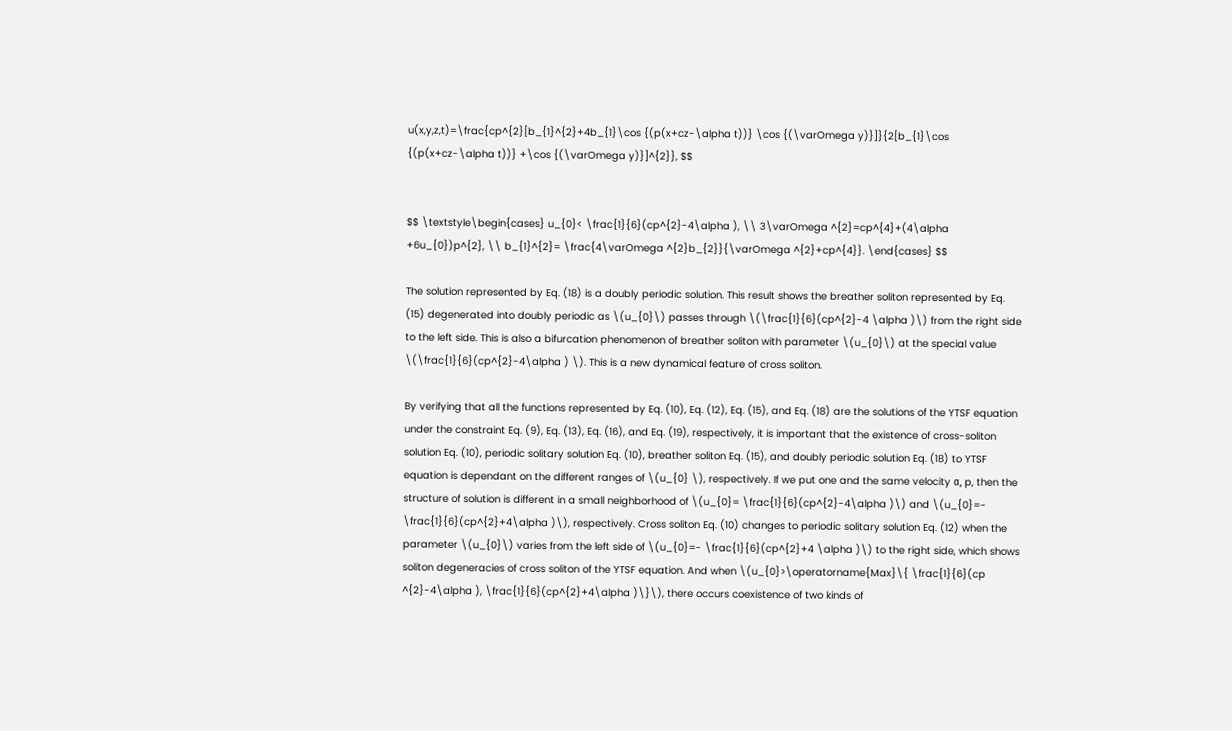u(x,y,z,t)=\frac{cp^{2}[b_{1}^{2}+4b_{1}\cos {(p(x+cz-\alpha t))} \cos {(\varOmega y)}]}{2[b_{1}\cos {(p(x+cz-\alpha t))} +\cos {(\varOmega y)}]^{2}}, $$


$$ \textstyle\begin{cases} u_{0}< \frac{1}{6}(cp^{2}-4\alpha ), \\ 3\varOmega ^{2}=cp^{4}+(4\alpha +6u_{0})p^{2}, \\ b_{1}^{2}= \frac{4\varOmega ^{2}b_{2}}{\varOmega ^{2}+cp^{4}}. \end{cases} $$

The solution represented by Eq. (18) is a doubly periodic solution. This result shows the breather soliton represented by Eq. (15) degenerated into doubly periodic as \(u_{0}\) passes through \(\frac{1}{6}(cp^{2}-4 \alpha )\) from the right side to the left side. This is also a bifurcation phenomenon of breather soliton with parameter \(u_{0}\) at the special value \(\frac{1}{6}(cp^{2}-4\alpha ) \). This is a new dynamical feature of cross soliton.

By verifying that all the functions represented by Eq. (10), Eq. (12), Eq. (15), and Eq. (18) are the solutions of the YTSF equation under the constraint Eq. (9), Eq. (13), Eq. (16), and Eq. (19), respectively, it is important that the existence of cross-soliton solution Eq. (10), periodic solitary solution Eq. (10), breather soliton Eq. (15), and doubly periodic solution Eq. (18) to YTSF equation is dependant on the different ranges of \(u_{0} \), respectively. If we put one and the same velocity α, p, then the structure of solution is different in a small neighborhood of \(u_{0}= \frac{1}{6}(cp^{2}-4\alpha )\) and \(u_{0}=- \frac{1}{6}(cp^{2}+4\alpha )\), respectively. Cross soliton Eq. (10) changes to periodic solitary solution Eq. (12) when the parameter \(u_{0}\) varies from the left side of \(u_{0}=- \frac{1}{6}(cp^{2}+4 \alpha )\) to the right side, which shows soliton degeneracies of cross soliton of the YTSF equation. And when \(u_{0}>\operatorname{Max}\{ \frac{1}{6}(cp ^{2}-4\alpha ), \frac{1}{6}(cp^{2}+4\alpha )\}\), there occurs coexistence of two kinds of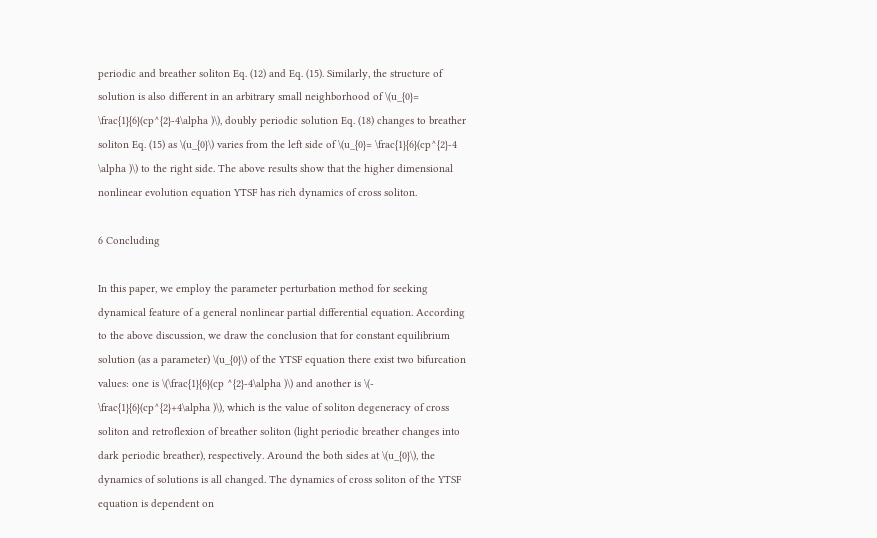periodic and breather soliton Eq. (12) and Eq. (15). Similarly, the structure of solution is also different in an arbitrary small neighborhood of \(u_{0}= \frac{1}{6}(cp^{2}-4\alpha )\), doubly periodic solution Eq. (18) changes to breather soliton Eq. (15) as \(u_{0}\) varies from the left side of \(u_{0}= \frac{1}{6}(cp^{2}-4 \alpha )\) to the right side. The above results show that the higher dimensional nonlinear evolution equation YTSF has rich dynamics of cross soliton.

6 Concluding

In this paper, we employ the parameter perturbation method for seeking dynamical feature of a general nonlinear partial differential equation. According to the above discussion, we draw the conclusion that for constant equilibrium solution (as a parameter) \(u_{0}\) of the YTSF equation there exist two bifurcation values: one is \(\frac{1}{6}(cp ^{2}-4\alpha )\) and another is \(- \frac{1}{6}(cp^{2}+4\alpha )\), which is the value of soliton degeneracy of cross soliton and retroflexion of breather soliton (light periodic breather changes into dark periodic breather), respectively. Around the both sides at \(u_{0}\), the dynamics of solutions is all changed. The dynamics of cross soliton of the YTSF equation is dependent on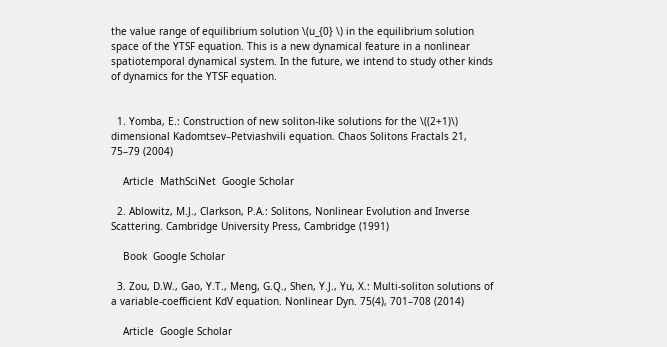the value range of equilibrium solution \(u_{0} \) in the equilibrium solution space of the YTSF equation. This is a new dynamical feature in a nonlinear spatiotemporal dynamical system. In the future, we intend to study other kinds of dynamics for the YTSF equation.


  1. Yomba, E.: Construction of new soliton-like solutions for the \((2+1)\) dimensional Kadomtsev–Petviashvili equation. Chaos Solitons Fractals 21, 75–79 (2004)

    Article  MathSciNet  Google Scholar

  2. Ablowitz, M.J., Clarkson, P.A.: Solitons, Nonlinear Evolution and Inverse Scattering. Cambridge University Press, Cambridge (1991)

    Book  Google Scholar

  3. Zou, D.W., Gao, Y.T., Meng, G.Q., Shen, Y.J., Yu, X.: Multi-soliton solutions of a variable-coefficient KdV equation. Nonlinear Dyn. 75(4), 701–708 (2014)

    Article  Google Scholar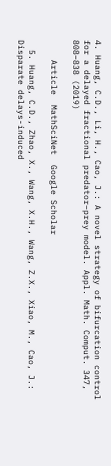4. Huang, C.D., Li, H., Cao, J.: A novel strategy of bifurcation control for a delayed fractional predator–prey model. Appl. Math. Comput. 347, 808–838 (2019)

    Article  MathSciNet  Google Scholar

  5. Huang, C.D., Zhao, X., Wang, X.H., Wang, Z.X., Xiao, M., Cao, J.: Disparate delays-induced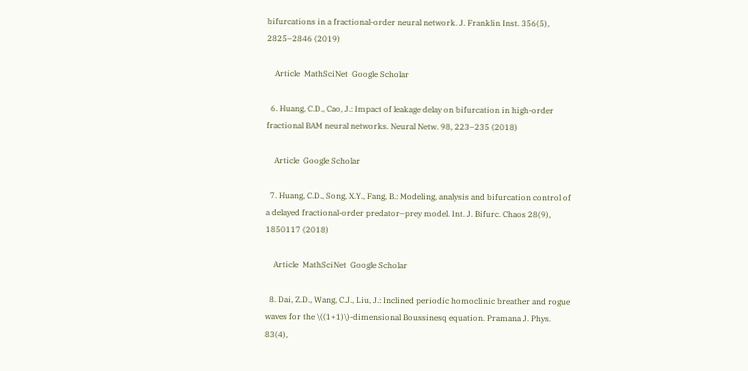bifurcations in a fractional-order neural network. J. Franklin Inst. 356(5), 2825–2846 (2019)

    Article  MathSciNet  Google Scholar

  6. Huang, C.D., Cao, J.: Impact of leakage delay on bifurcation in high-order fractional BAM neural networks. Neural Netw. 98, 223–235 (2018)

    Article  Google Scholar

  7. Huang, C.D., Song, X.Y., Fang, B.: Modeling, analysis and bifurcation control of a delayed fractional-order predator–prey model. Int. J. Bifurc. Chaos 28(9), 1850117 (2018)

    Article  MathSciNet  Google Scholar

  8. Dai, Z.D., Wang, C.J., Liu, J.: Inclined periodic homoclinic breather and rogue waves for the \((1+1)\)-dimensional Boussinesq equation. Pramana J. Phys. 83(4),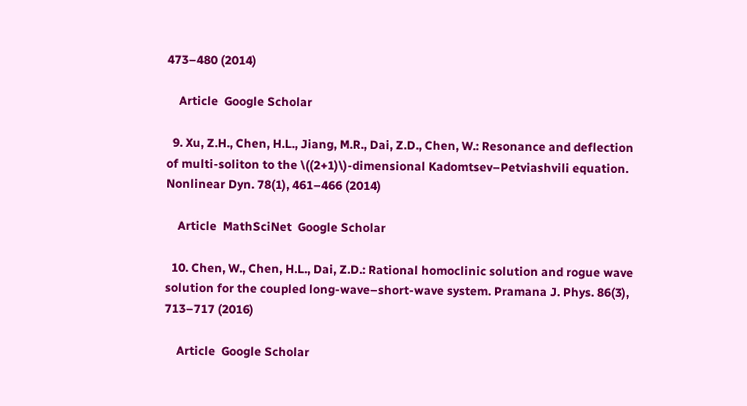473–480 (2014)

    Article  Google Scholar

  9. Xu, Z.H., Chen, H.L., Jiang, M.R., Dai, Z.D., Chen, W.: Resonance and deflection of multi-soliton to the \((2+1)\)-dimensional Kadomtsev–Petviashvili equation. Nonlinear Dyn. 78(1), 461–466 (2014)

    Article  MathSciNet  Google Scholar

  10. Chen, W., Chen, H.L., Dai, Z.D.: Rational homoclinic solution and rogue wave solution for the coupled long-wave–short-wave system. Pramana J. Phys. 86(3), 713–717 (2016)

    Article  Google Scholar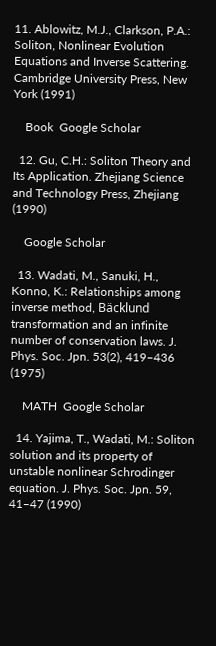11. Ablowitz, M.J., Clarkson, P.A.: Soliton, Nonlinear Evolution Equations and Inverse Scattering. Cambridge University Press, New York (1991)

    Book  Google Scholar

  12. Gu, C.H.: Soliton Theory and Its Application. Zhejiang Science and Technology Press, Zhejiang (1990)

    Google Scholar

  13. Wadati, M., Sanuki, H., Konno, K.: Relationships among inverse method, Bäcklund transformation and an infinite number of conservation laws. J. Phys. Soc. Jpn. 53(2), 419–436 (1975)

    MATH  Google Scholar

  14. Yajima, T., Wadati, M.: Soliton solution and its property of unstable nonlinear Schrodinger equation. J. Phys. Soc. Jpn. 59, 41–47 (1990)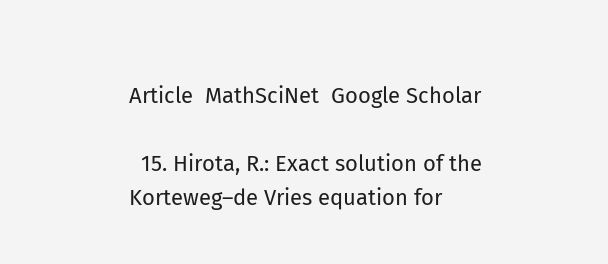Article  MathSciNet  Google Scholar

  15. Hirota, R.: Exact solution of the Korteweg–de Vries equation for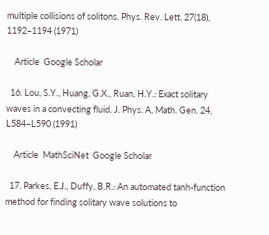multiple collisions of solitons. Phys. Rev. Lett. 27(18), 1192–1194 (1971)

    Article  Google Scholar

  16. Lou, S.Y., Huang, G.X., Ruan, H.Y.: Exact solitary waves in a convecting fluid. J. Phys. A, Math. Gen. 24, L584–L590 (1991)

    Article  MathSciNet  Google Scholar

  17. Parkes, E.J., Duffy, B.R.: An automated tanh-function method for finding solitary wave solutions to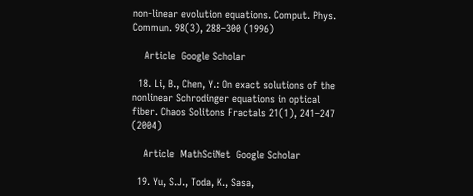non-linear evolution equations. Comput. Phys. Commun. 98(3), 288–300 (1996)

    Article  Google Scholar

  18. Li, B., Chen, Y.: On exact solutions of the nonlinear Schrodinger equations in optical fiber. Chaos Solitons Fractals 21(1), 241–247 (2004)

    Article  MathSciNet  Google Scholar

  19. Yu, S.J., Toda, K., Sasa,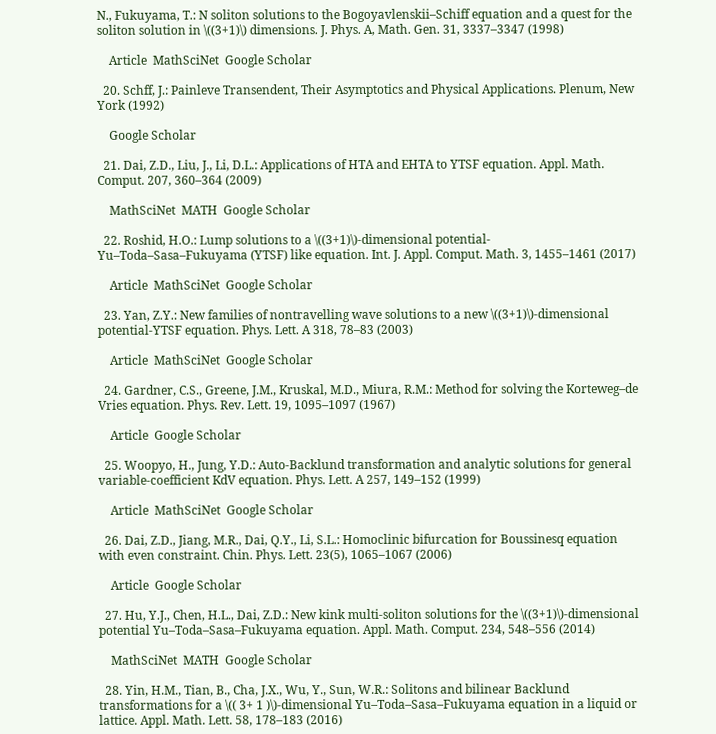N., Fukuyama, T.: N soliton solutions to the Bogoyavlenskii–Schiff equation and a quest for the soliton solution in \((3+1)\) dimensions. J. Phys. A, Math. Gen. 31, 3337–3347 (1998)

    Article  MathSciNet  Google Scholar

  20. Schff, J.: Painleve Transendent, Their Asymptotics and Physical Applications. Plenum, New York (1992)

    Google Scholar

  21. Dai, Z.D., Liu, J., Li, D.L.: Applications of HTA and EHTA to YTSF equation. Appl. Math. Comput. 207, 360–364 (2009)

    MathSciNet  MATH  Google Scholar

  22. Roshid, H.O.: Lump solutions to a \((3+1)\)-dimensional potential-Yu–Toda–Sasa–Fukuyama (YTSF) like equation. Int. J. Appl. Comput. Math. 3, 1455–1461 (2017)

    Article  MathSciNet  Google Scholar

  23. Yan, Z.Y.: New families of nontravelling wave solutions to a new \((3+1)\)-dimensional potential-YTSF equation. Phys. Lett. A 318, 78–83 (2003)

    Article  MathSciNet  Google Scholar

  24. Gardner, C.S., Greene, J.M., Kruskal, M.D., Miura, R.M.: Method for solving the Korteweg–de Vries equation. Phys. Rev. Lett. 19, 1095–1097 (1967)

    Article  Google Scholar

  25. Woopyo, H., Jung, Y.D.: Auto-Backlund transformation and analytic solutions for general variable-coefficient KdV equation. Phys. Lett. A 257, 149–152 (1999)

    Article  MathSciNet  Google Scholar

  26. Dai, Z.D., Jiang, M.R., Dai, Q.Y., Li, S.L.: Homoclinic bifurcation for Boussinesq equation with even constraint. Chin. Phys. Lett. 23(5), 1065–1067 (2006)

    Article  Google Scholar

  27. Hu, Y.J., Chen, H.L., Dai, Z.D.: New kink multi-soliton solutions for the \((3+1)\)-dimensional potential Yu–Toda–Sasa–Fukuyama equation. Appl. Math. Comput. 234, 548–556 (2014)

    MathSciNet  MATH  Google Scholar

  28. Yin, H.M., Tian, B., Cha, J.X., Wu, Y., Sun, W.R.: Solitons and bilinear Backlund transformations for a \(( 3+ 1 )\)-dimensional Yu–Toda–Sasa–Fukuyama equation in a liquid or lattice. Appl. Math. Lett. 58, 178–183 (2016)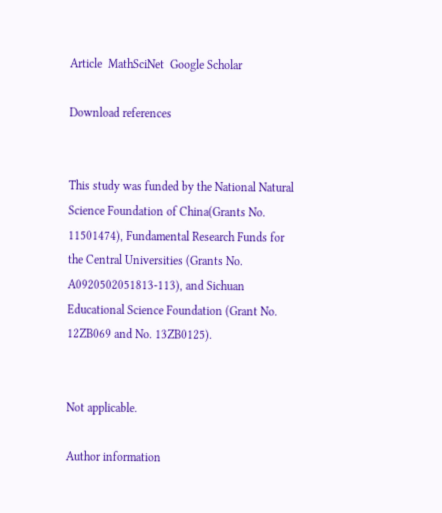Article  MathSciNet  Google Scholar

Download references


This study was funded by the National Natural Science Foundation of China(Grants No. 11501474), Fundamental Research Funds for the Central Universities (Grants No. A0920502051813-113), and Sichuan Educational Science Foundation (Grant No. 12ZB069 and No. 13ZB0125).


Not applicable.

Author information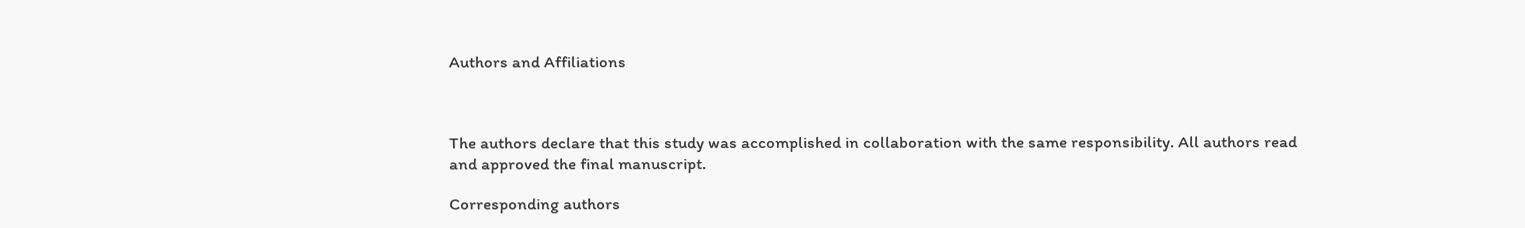Authors and Affiliations



The authors declare that this study was accomplished in collaboration with the same responsibility. All authors read and approved the final manuscript.

Corresponding authors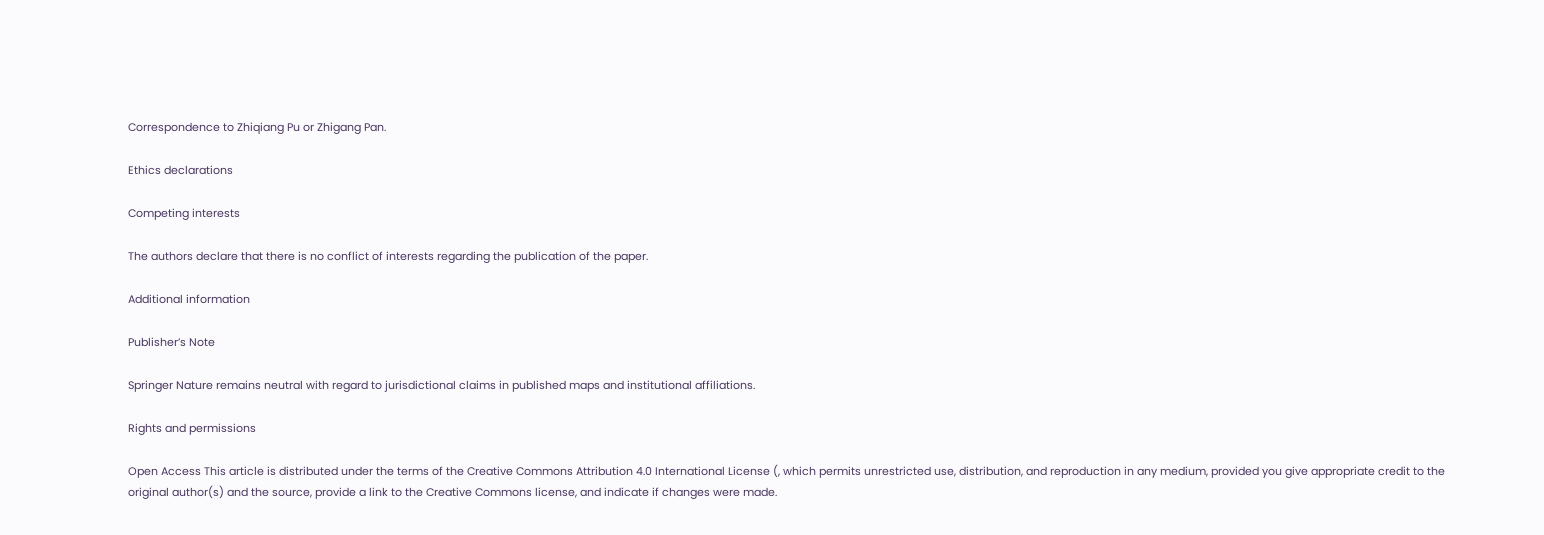Correspondence to Zhiqiang Pu or Zhigang Pan.

Ethics declarations

Competing interests

The authors declare that there is no conflict of interests regarding the publication of the paper.

Additional information

Publisher’s Note

Springer Nature remains neutral with regard to jurisdictional claims in published maps and institutional affiliations.

Rights and permissions

Open Access This article is distributed under the terms of the Creative Commons Attribution 4.0 International License (, which permits unrestricted use, distribution, and reproduction in any medium, provided you give appropriate credit to the original author(s) and the source, provide a link to the Creative Commons license, and indicate if changes were made.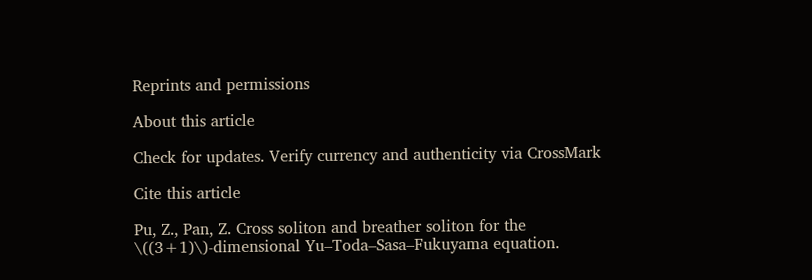Reprints and permissions

About this article

Check for updates. Verify currency and authenticity via CrossMark

Cite this article

Pu, Z., Pan, Z. Cross soliton and breather soliton for the \((3+1)\)-dimensional Yu–Toda–Sasa–Fukuyama equation.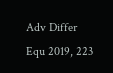Adv Differ Equ 2019, 223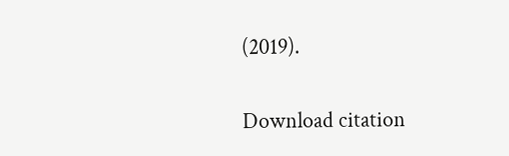(2019).

Download citation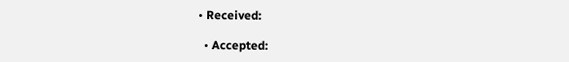• Received:

  • Accepted: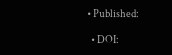• Published:

  • DOI: